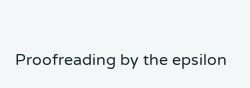Proofreading by the epsilon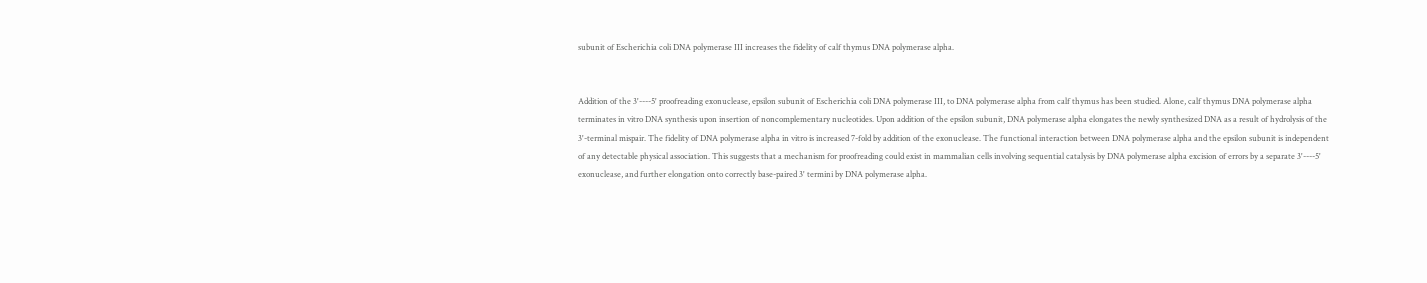subunit of Escherichia coli DNA polymerase III increases the fidelity of calf thymus DNA polymerase alpha.


Addition of the 3'----5' proofreading exonuclease, epsilon subunit of Escherichia coli DNA polymerase III, to DNA polymerase alpha from calf thymus has been studied. Alone, calf thymus DNA polymerase alpha terminates in vitro DNA synthesis upon insertion of noncomplementary nucleotides. Upon addition of the epsilon subunit, DNA polymerase alpha elongates the newly synthesized DNA as a result of hydrolysis of the 3'-terminal mispair. The fidelity of DNA polymerase alpha in vitro is increased 7-fold by addition of the exonuclease. The functional interaction between DNA polymerase alpha and the epsilon subunit is independent of any detectable physical association. This suggests that a mechanism for proofreading could exist in mammalian cells involving sequential catalysis by DNA polymerase alpha excision of errors by a separate 3'----5' exonuclease, and further elongation onto correctly base-paired 3' termini by DNA polymerase alpha.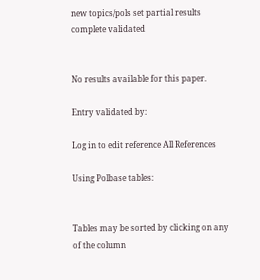new topics/pols set partial results complete validated


No results available for this paper.

Entry validated by:

Log in to edit reference All References

Using Polbase tables:


Tables may be sorted by clicking on any of the column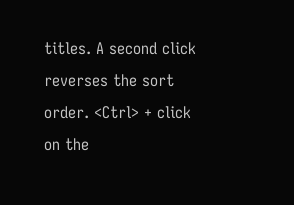titles. A second click reverses the sort order. <Ctrl> + click on the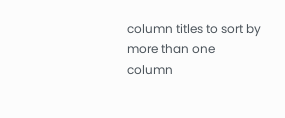column titles to sort by more than one column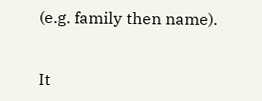(e.g. family then name).


It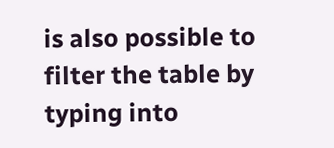is also possible to filter the table by typing into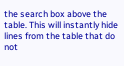the search box above the table. This will instantly hide lines from the table that do not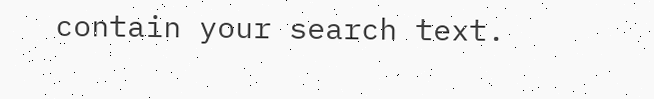contain your search text.